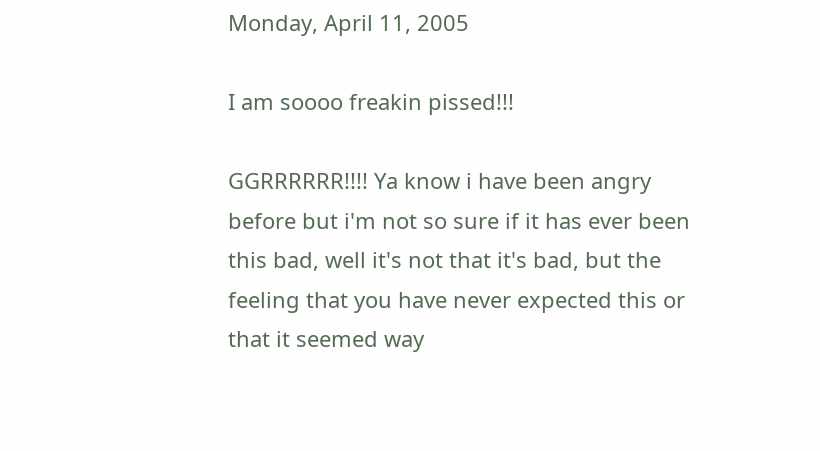Monday, April 11, 2005

I am soooo freakin pissed!!!

GGRRRRRR!!!! Ya know i have been angry before but i'm not so sure if it has ever been this bad, well it's not that it's bad, but the feeling that you have never expected this or that it seemed way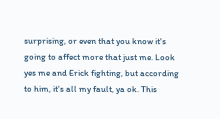surprising, or even that you know it's going to affect more that just me. Look yes me and Erick fighting, but according to him, it's all my fault, ya ok. This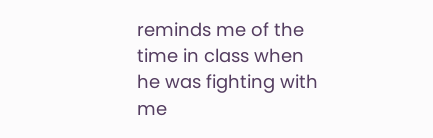reminds me of the time in class when he was fighting with me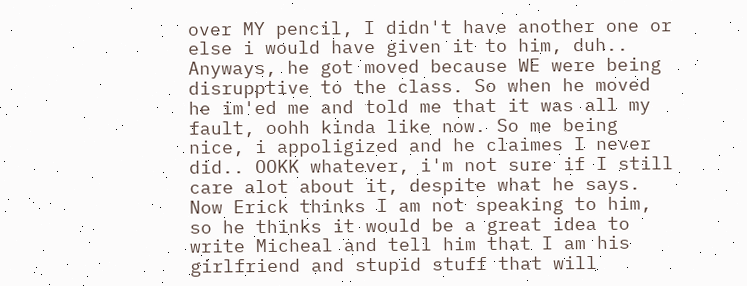over MY pencil, I didn't have another one or else i would have given it to him, duh.. Anyways, he got moved because WE were being disrupptive to the class. So when he moved he im'ed me and told me that it was all my fault, oohh kinda like now. So me being nice, i appoligized and he claimes I never did.. OOKK whatever, i'm not sure if I still care alot about it, despite what he says. Now Erick thinks I am not speaking to him, so he thinks it would be a great idea to write Micheal and tell him that I am his girlfriend and stupid stuff that will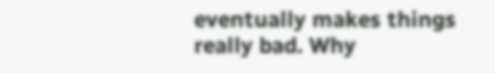eventually makes things really bad. Why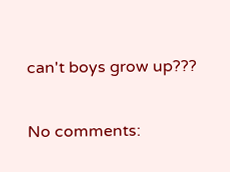can't boys grow up???

No comments: